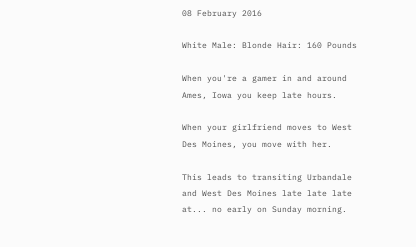08 February 2016

White Male: Blonde Hair: 160 Pounds

When you're a gamer in and around Ames, Iowa you keep late hours.

When your girlfriend moves to West Des Moines, you move with her.

This leads to transiting Urbandale and West Des Moines late late late at... no early on Sunday morning.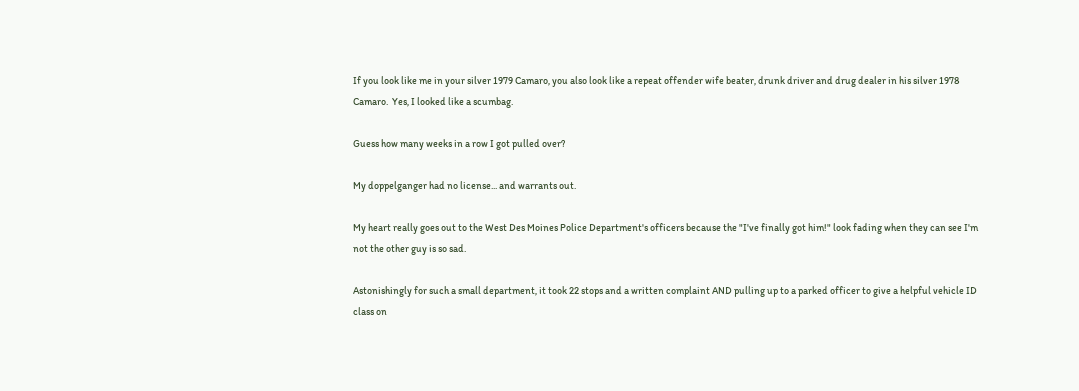If you look like me in your silver 1979 Camaro, you also look like a repeat offender wife beater, drunk driver and drug dealer in his silver 1978 Camaro.  Yes, I looked like a scumbag.

Guess how many weeks in a row I got pulled over?

My doppelganger had no license... and warrants out.

My heart really goes out to the West Des Moines Police Department's officers because the "I've finally got him!" look fading when they can see I'm not the other guy is so sad.

Astonishingly for such a small department, it took 22 stops and a written complaint AND pulling up to a parked officer to give a helpful vehicle ID class on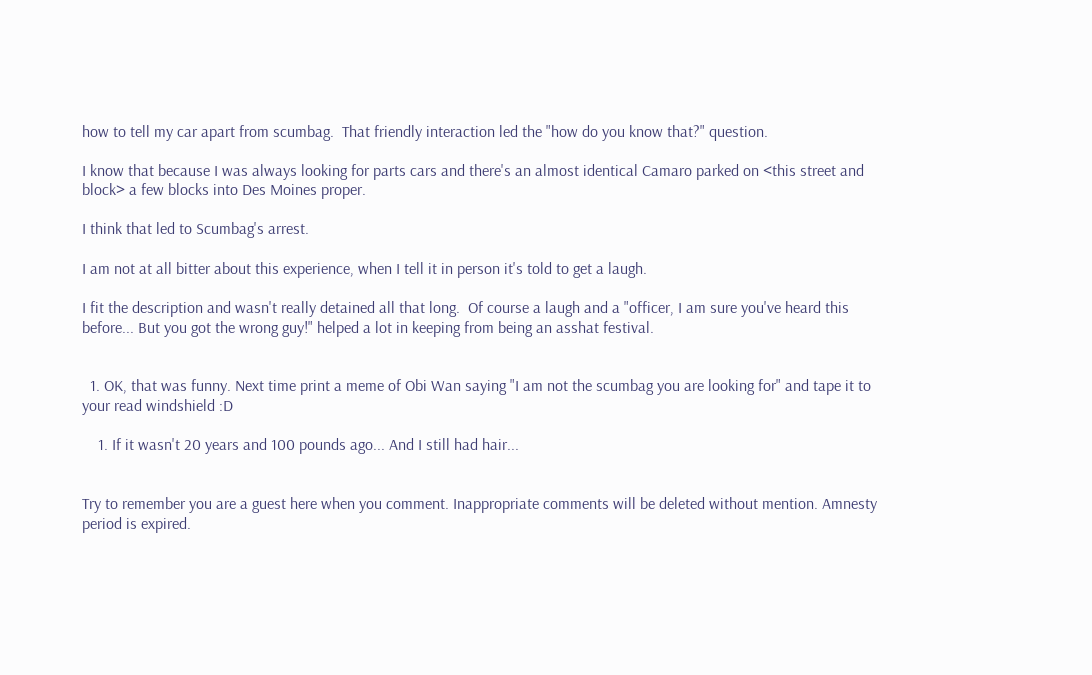how to tell my car apart from scumbag.  That friendly interaction led the "how do you know that?" question.

I know that because I was always looking for parts cars and there's an almost identical Camaro parked on <this street and block> a few blocks into Des Moines proper.

I think that led to Scumbag's arrest.

I am not at all bitter about this experience, when I tell it in person it's told to get a laugh.

I fit the description and wasn't really detained all that long.  Of course a laugh and a "officer, I am sure you've heard this before... But you got the wrong guy!" helped a lot in keeping from being an asshat festival.


  1. OK, that was funny. Next time print a meme of Obi Wan saying "I am not the scumbag you are looking for" and tape it to your read windshield :D

    1. If it wasn't 20 years and 100 pounds ago... And I still had hair...


Try to remember you are a guest here when you comment. Inappropriate comments will be deleted without mention. Amnesty period is expired.